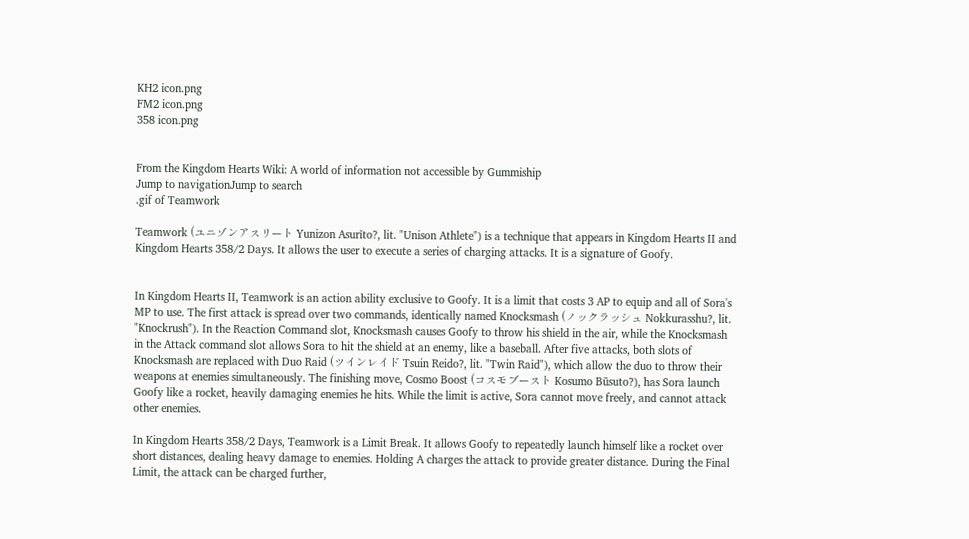KH2 icon.png
FM2 icon.png
358 icon.png


From the Kingdom Hearts Wiki: A world of information not accessible by Gummiship
Jump to navigationJump to search
.gif of Teamwork

Teamwork (ユニゾンアスリート Yunizon Asurīto?, lit. "Unison Athlete") is a technique that appears in Kingdom Hearts II and Kingdom Hearts 358/2 Days. It allows the user to execute a series of charging attacks. It is a signature of Goofy.


In Kingdom Hearts II, Teamwork is an action ability exclusive to Goofy. It is a limit that costs 3 AP to equip and all of Sora's MP to use. The first attack is spread over two commands, identically named Knocksmash (ノックラッシュ Nokkurasshu?, lit. "Knockrush"). In the Reaction Command slot, Knocksmash causes Goofy to throw his shield in the air, while the Knocksmash in the Attack command slot allows Sora to hit the shield at an enemy, like a baseball. After five attacks, both slots of Knocksmash are replaced with Duo Raid (ツインレイド Tsuin Reido?, lit. "Twin Raid"), which allow the duo to throw their weapons at enemies simultaneously. The finishing move, Cosmo Boost (コスモブースト Kosumo Būsuto?), has Sora launch Goofy like a rocket, heavily damaging enemies he hits. While the limit is active, Sora cannot move freely, and cannot attack other enemies.

In Kingdom Hearts 358/2 Days, Teamwork is a Limit Break. It allows Goofy to repeatedly launch himself like a rocket over short distances, dealing heavy damage to enemies. Holding A charges the attack to provide greater distance. During the Final Limit, the attack can be charged further,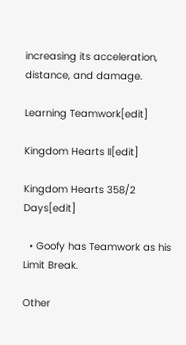increasing its acceleration, distance, and damage.

Learning Teamwork[edit]

Kingdom Hearts II[edit]

Kingdom Hearts 358/2 Days[edit]

  • Goofy has Teamwork as his Limit Break.

Other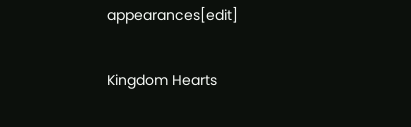appearances[edit]

Kingdom Hearts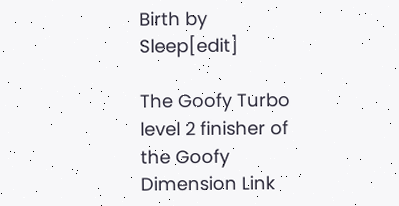Birth by Sleep[edit]

The Goofy Turbo level 2 finisher of the Goofy Dimension Link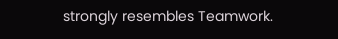strongly resembles Teamwork.